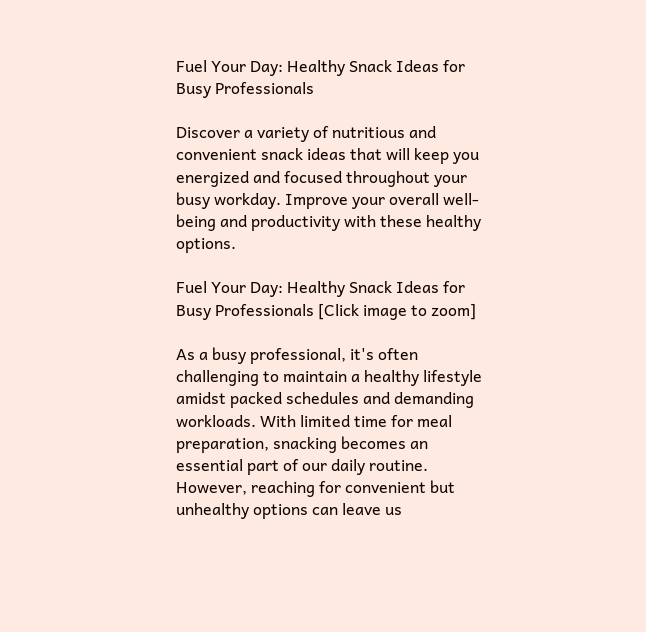Fuel Your Day: Healthy Snack Ideas for Busy Professionals

Discover a variety of nutritious and convenient snack ideas that will keep you energized and focused throughout your busy workday. Improve your overall well-being and productivity with these healthy options.

Fuel Your Day: Healthy Snack Ideas for Busy Professionals [Click image to zoom]

As a busy professional, it's often challenging to maintain a healthy lifestyle amidst packed schedules and demanding workloads. With limited time for meal preparation, snacking becomes an essential part of our daily routine. However, reaching for convenient but unhealthy options can leave us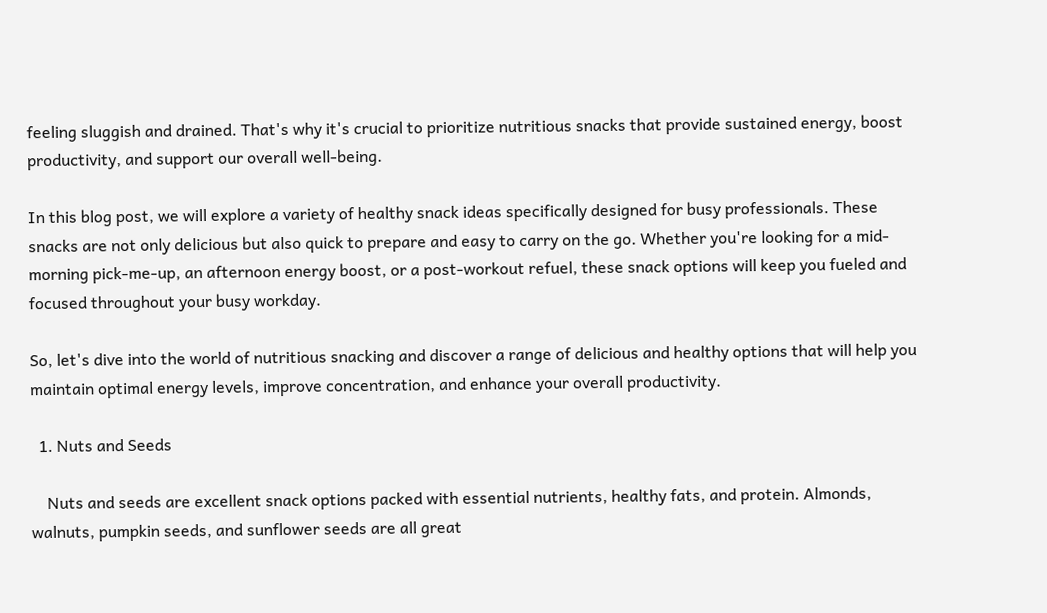feeling sluggish and drained. That's why it's crucial to prioritize nutritious snacks that provide sustained energy, boost productivity, and support our overall well-being.

In this blog post, we will explore a variety of healthy snack ideas specifically designed for busy professionals. These snacks are not only delicious but also quick to prepare and easy to carry on the go. Whether you're looking for a mid-morning pick-me-up, an afternoon energy boost, or a post-workout refuel, these snack options will keep you fueled and focused throughout your busy workday.

So, let's dive into the world of nutritious snacking and discover a range of delicious and healthy options that will help you maintain optimal energy levels, improve concentration, and enhance your overall productivity.

  1. Nuts and Seeds

    Nuts and seeds are excellent snack options packed with essential nutrients, healthy fats, and protein. Almonds, walnuts, pumpkin seeds, and sunflower seeds are all great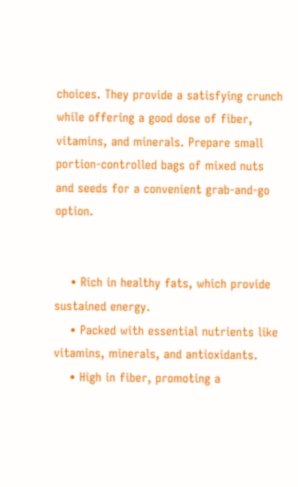choices. They provide a satisfying crunch while offering a good dose of fiber, vitamins, and minerals. Prepare small portion-controlled bags of mixed nuts and seeds for a convenient grab-and-go option.


    • Rich in healthy fats, which provide sustained energy.
    • Packed with essential nutrients like vitamins, minerals, and antioxidants.
    • High in fiber, promoting a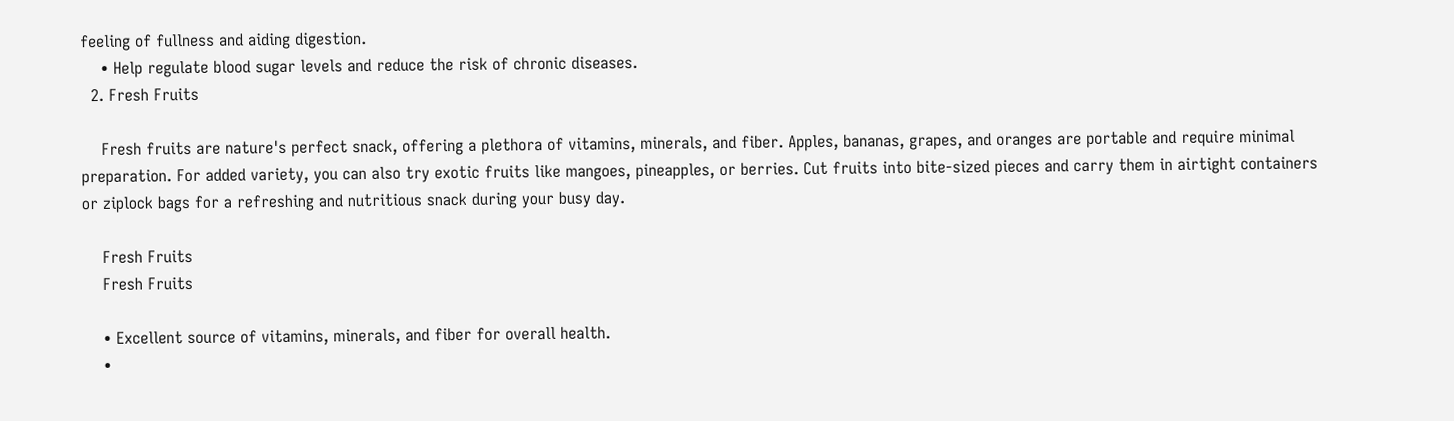feeling of fullness and aiding digestion.
    • Help regulate blood sugar levels and reduce the risk of chronic diseases.
  2. Fresh Fruits

    Fresh fruits are nature's perfect snack, offering a plethora of vitamins, minerals, and fiber. Apples, bananas, grapes, and oranges are portable and require minimal preparation. For added variety, you can also try exotic fruits like mangoes, pineapples, or berries. Cut fruits into bite-sized pieces and carry them in airtight containers or ziplock bags for a refreshing and nutritious snack during your busy day.

    Fresh Fruits
    Fresh Fruits

    • Excellent source of vitamins, minerals, and fiber for overall health.
    •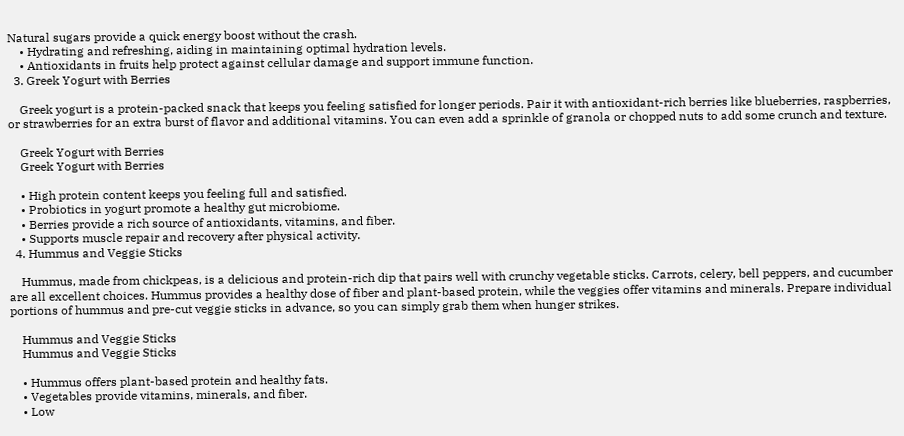Natural sugars provide a quick energy boost without the crash.
    • Hydrating and refreshing, aiding in maintaining optimal hydration levels.
    • Antioxidants in fruits help protect against cellular damage and support immune function.
  3. Greek Yogurt with Berries

    Greek yogurt is a protein-packed snack that keeps you feeling satisfied for longer periods. Pair it with antioxidant-rich berries like blueberries, raspberries, or strawberries for an extra burst of flavor and additional vitamins. You can even add a sprinkle of granola or chopped nuts to add some crunch and texture.

    Greek Yogurt with Berries
    Greek Yogurt with Berries

    • High protein content keeps you feeling full and satisfied.
    • Probiotics in yogurt promote a healthy gut microbiome.
    • Berries provide a rich source of antioxidants, vitamins, and fiber.
    • Supports muscle repair and recovery after physical activity.
  4. Hummus and Veggie Sticks

    Hummus, made from chickpeas, is a delicious and protein-rich dip that pairs well with crunchy vegetable sticks. Carrots, celery, bell peppers, and cucumber are all excellent choices. Hummus provides a healthy dose of fiber and plant-based protein, while the veggies offer vitamins and minerals. Prepare individual portions of hummus and pre-cut veggie sticks in advance, so you can simply grab them when hunger strikes.

    Hummus and Veggie Sticks
    Hummus and Veggie Sticks

    • Hummus offers plant-based protein and healthy fats.
    • Vegetables provide vitamins, minerals, and fiber.
    • Low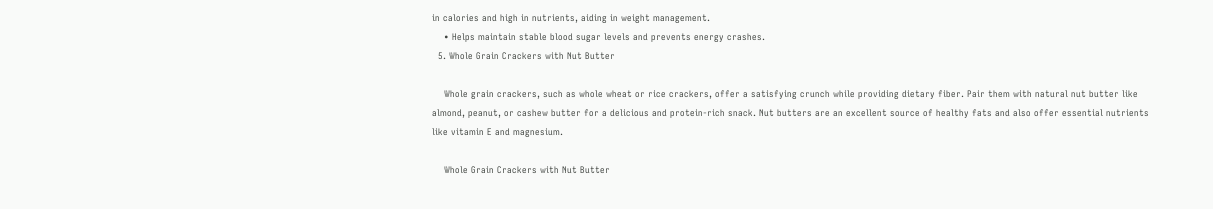in calories and high in nutrients, aiding in weight management.
    • Helps maintain stable blood sugar levels and prevents energy crashes.
  5. Whole Grain Crackers with Nut Butter

    Whole grain crackers, such as whole wheat or rice crackers, offer a satisfying crunch while providing dietary fiber. Pair them with natural nut butter like almond, peanut, or cashew butter for a delicious and protein-rich snack. Nut butters are an excellent source of healthy fats and also offer essential nutrients like vitamin E and magnesium.

    Whole Grain Crackers with Nut Butter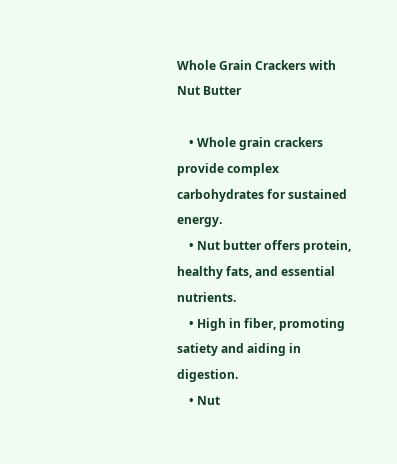Whole Grain Crackers with Nut Butter

    • Whole grain crackers provide complex carbohydrates for sustained energy.
    • Nut butter offers protein, healthy fats, and essential nutrients.
    • High in fiber, promoting satiety and aiding in digestion.
    • Nut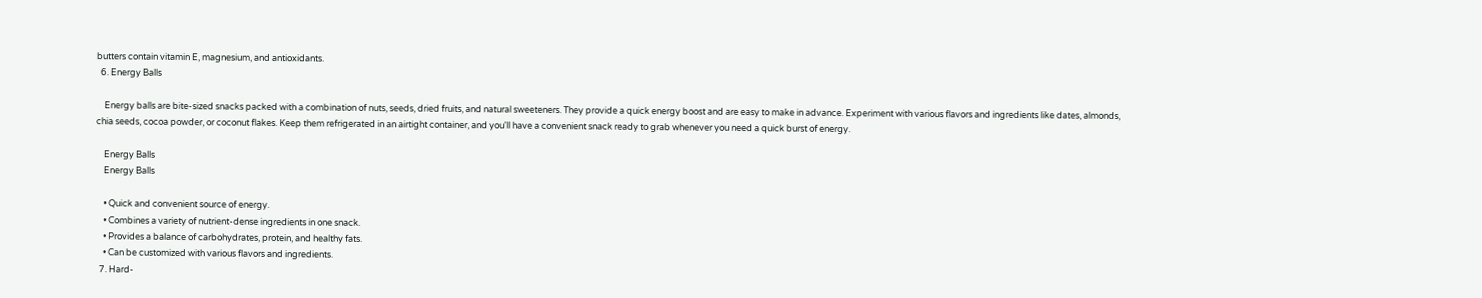butters contain vitamin E, magnesium, and antioxidants.
  6. Energy Balls

    Energy balls are bite-sized snacks packed with a combination of nuts, seeds, dried fruits, and natural sweeteners. They provide a quick energy boost and are easy to make in advance. Experiment with various flavors and ingredients like dates, almonds, chia seeds, cocoa powder, or coconut flakes. Keep them refrigerated in an airtight container, and you'll have a convenient snack ready to grab whenever you need a quick burst of energy.

    Energy Balls
    Energy Balls

    • Quick and convenient source of energy.
    • Combines a variety of nutrient-dense ingredients in one snack.
    • Provides a balance of carbohydrates, protein, and healthy fats.
    • Can be customized with various flavors and ingredients.
  7. Hard-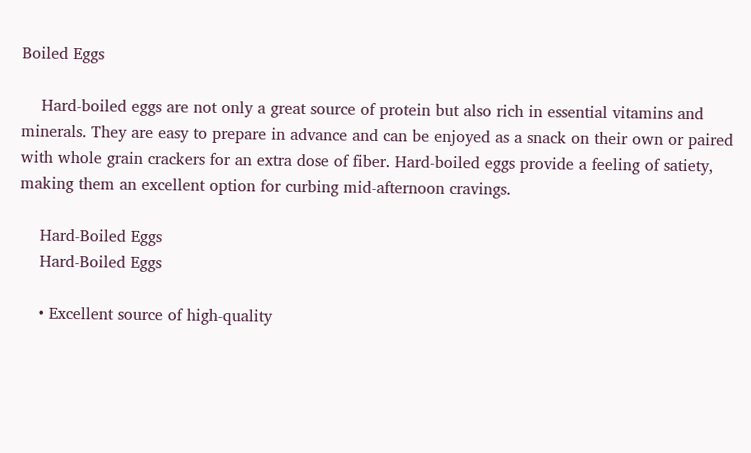Boiled Eggs

    Hard-boiled eggs are not only a great source of protein but also rich in essential vitamins and minerals. They are easy to prepare in advance and can be enjoyed as a snack on their own or paired with whole grain crackers for an extra dose of fiber. Hard-boiled eggs provide a feeling of satiety, making them an excellent option for curbing mid-afternoon cravings.

    Hard-Boiled Eggs
    Hard-Boiled Eggs

    • Excellent source of high-quality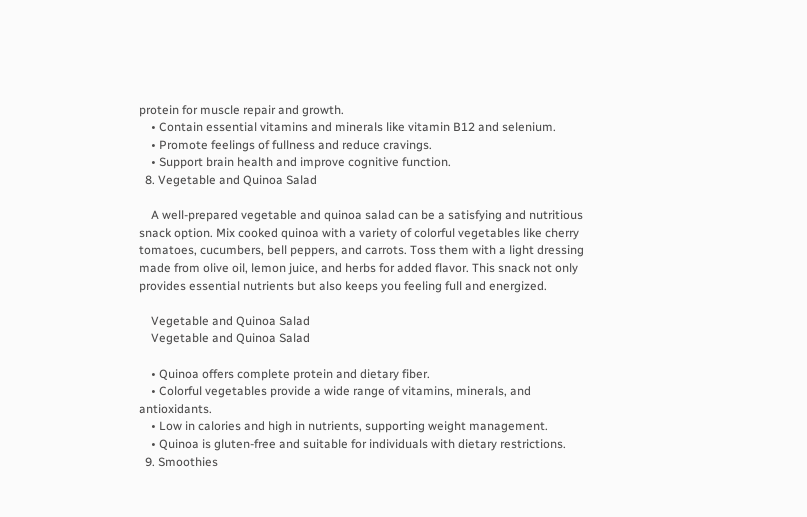protein for muscle repair and growth.
    • Contain essential vitamins and minerals like vitamin B12 and selenium.
    • Promote feelings of fullness and reduce cravings.
    • Support brain health and improve cognitive function.
  8. Vegetable and Quinoa Salad

    A well-prepared vegetable and quinoa salad can be a satisfying and nutritious snack option. Mix cooked quinoa with a variety of colorful vegetables like cherry tomatoes, cucumbers, bell peppers, and carrots. Toss them with a light dressing made from olive oil, lemon juice, and herbs for added flavor. This snack not only provides essential nutrients but also keeps you feeling full and energized.

    Vegetable and Quinoa Salad
    Vegetable and Quinoa Salad

    • Quinoa offers complete protein and dietary fiber.
    • Colorful vegetables provide a wide range of vitamins, minerals, and antioxidants.
    • Low in calories and high in nutrients, supporting weight management.
    • Quinoa is gluten-free and suitable for individuals with dietary restrictions.
  9. Smoothies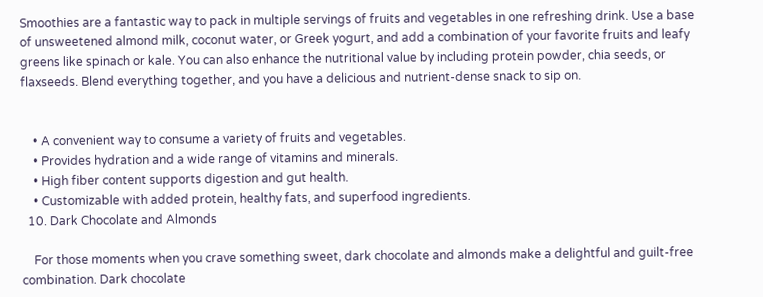Smoothies are a fantastic way to pack in multiple servings of fruits and vegetables in one refreshing drink. Use a base of unsweetened almond milk, coconut water, or Greek yogurt, and add a combination of your favorite fruits and leafy greens like spinach or kale. You can also enhance the nutritional value by including protein powder, chia seeds, or flaxseeds. Blend everything together, and you have a delicious and nutrient-dense snack to sip on.


    • A convenient way to consume a variety of fruits and vegetables.
    • Provides hydration and a wide range of vitamins and minerals.
    • High fiber content supports digestion and gut health.
    • Customizable with added protein, healthy fats, and superfood ingredients.
  10. Dark Chocolate and Almonds

    For those moments when you crave something sweet, dark chocolate and almonds make a delightful and guilt-free combination. Dark chocolate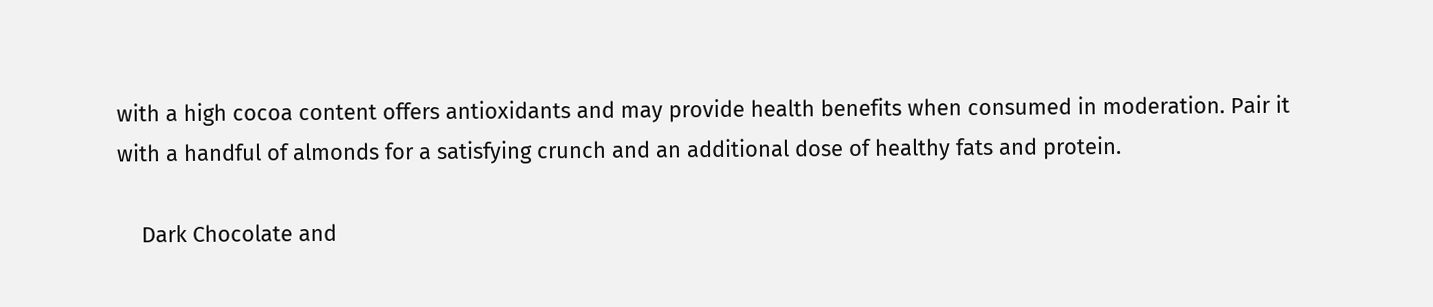with a high cocoa content offers antioxidants and may provide health benefits when consumed in moderation. Pair it with a handful of almonds for a satisfying crunch and an additional dose of healthy fats and protein.

    Dark Chocolate and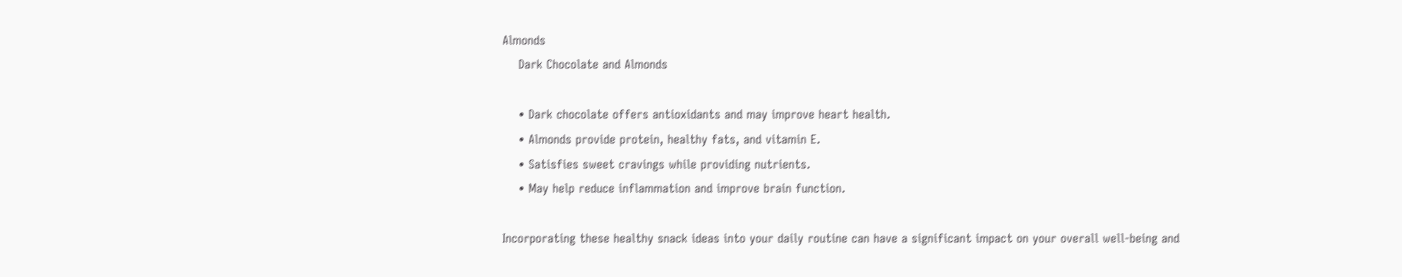Almonds
    Dark Chocolate and Almonds

    • Dark chocolate offers antioxidants and may improve heart health.
    • Almonds provide protein, healthy fats, and vitamin E.
    • Satisfies sweet cravings while providing nutrients.
    • May help reduce inflammation and improve brain function.

Incorporating these healthy snack ideas into your daily routine can have a significant impact on your overall well-being and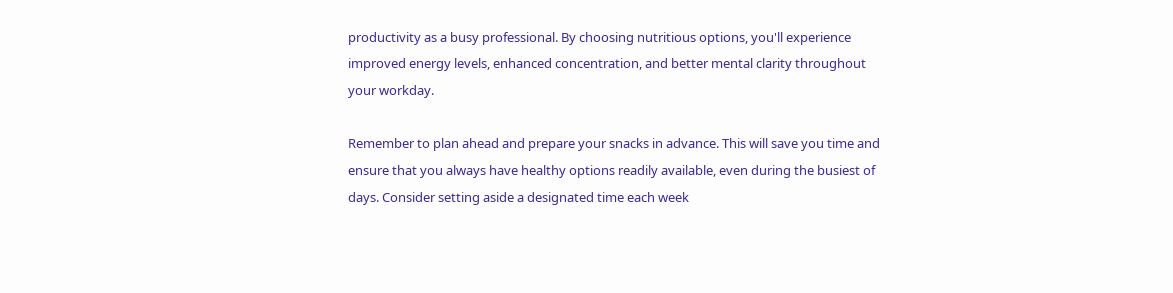productivity as a busy professional. By choosing nutritious options, you'll experience improved energy levels, enhanced concentration, and better mental clarity throughout your workday.

Remember to plan ahead and prepare your snacks in advance. This will save you time and ensure that you always have healthy options readily available, even during the busiest of days. Consider setting aside a designated time each week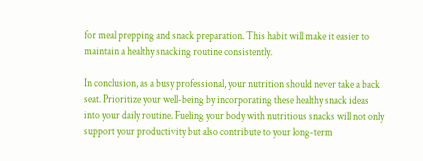for meal prepping and snack preparation. This habit will make it easier to maintain a healthy snacking routine consistently.

In conclusion, as a busy professional, your nutrition should never take a back seat. Prioritize your well-being by incorporating these healthy snack ideas into your daily routine. Fueling your body with nutritious snacks will not only support your productivity but also contribute to your long-term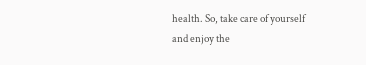health. So, take care of yourself and enjoy the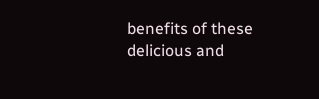benefits of these delicious and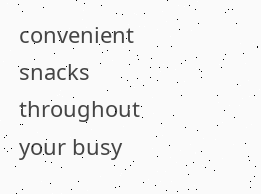convenient snacks throughout your busy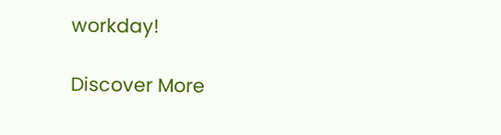workday!

Discover More